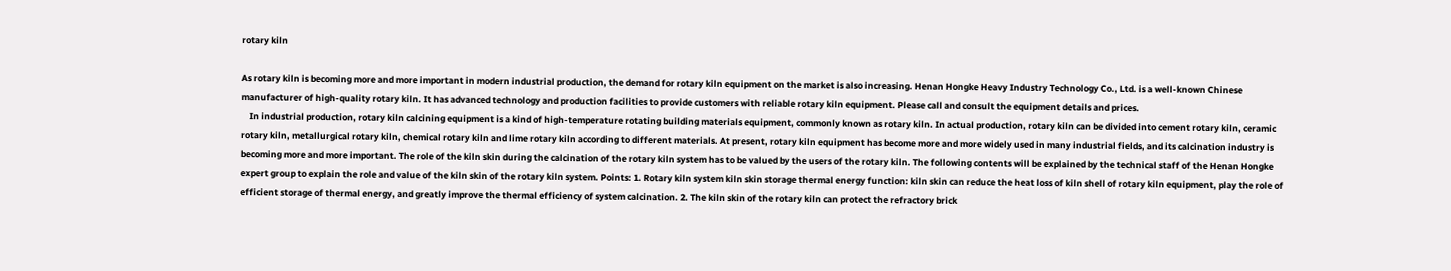rotary kiln

As rotary kiln is becoming more and more important in modern industrial production, the demand for rotary kiln equipment on the market is also increasing. Henan Hongke Heavy Industry Technology Co., Ltd. is a well-known Chinese manufacturer of high-quality rotary kiln. It has advanced technology and production facilities to provide customers with reliable rotary kiln equipment. Please call and consult the equipment details and prices.
    In industrial production, rotary kiln calcining equipment is a kind of high-temperature rotating building materials equipment, commonly known as rotary kiln. In actual production, rotary kiln can be divided into cement rotary kiln, ceramic rotary kiln, metallurgical rotary kiln, chemical rotary kiln and lime rotary kiln according to different materials. At present, rotary kiln equipment has become more and more widely used in many industrial fields, and its calcination industry is becoming more and more important. The role of the kiln skin during the calcination of the rotary kiln system has to be valued by the users of the rotary kiln. The following contents will be explained by the technical staff of the Henan Hongke expert group to explain the role and value of the kiln skin of the rotary kiln system. Points: 1. Rotary kiln system kiln skin storage thermal energy function: kiln skin can reduce the heat loss of kiln shell of rotary kiln equipment, play the role of efficient storage of thermal energy, and greatly improve the thermal efficiency of system calcination. 2. The kiln skin of the rotary kiln can protect the refractory brick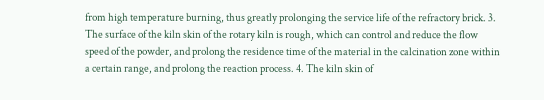from high temperature burning, thus greatly prolonging the service life of the refractory brick. 3. The surface of the kiln skin of the rotary kiln is rough, which can control and reduce the flow speed of the powder, and prolong the residence time of the material in the calcination zone within a certain range, and prolong the reaction process. 4. The kiln skin of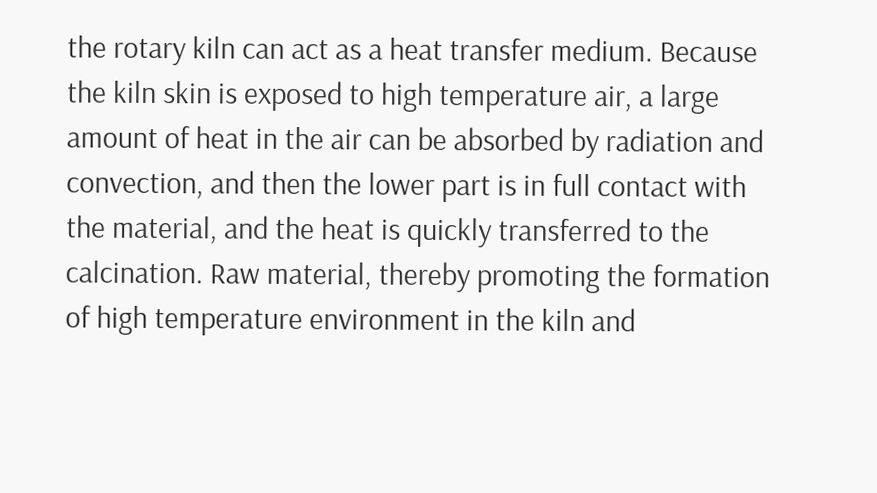the rotary kiln can act as a heat transfer medium. Because the kiln skin is exposed to high temperature air, a large amount of heat in the air can be absorbed by radiation and convection, and then the lower part is in full contact with the material, and the heat is quickly transferred to the calcination. Raw material, thereby promoting the formation of high temperature environment in the kiln and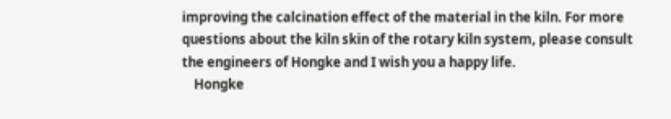improving the calcination effect of the material in the kiln. For more questions about the kiln skin of the rotary kiln system, please consult the engineers of Hongke and I wish you a happy life.
    Hongke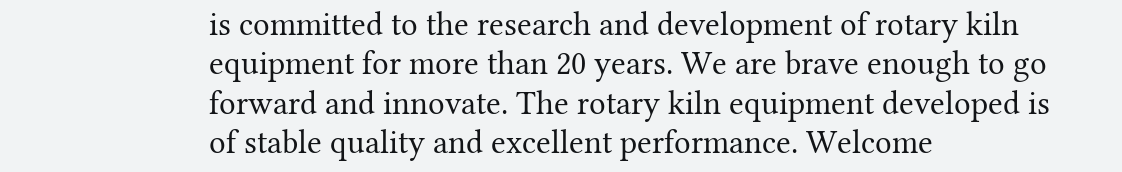is committed to the research and development of rotary kiln equipment for more than 20 years. We are brave enough to go forward and innovate. The rotary kiln equipment developed is of stable quality and excellent performance. Welcome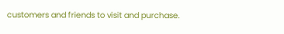customers and friends to visit and purchase.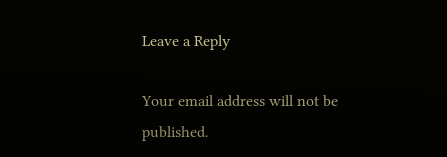Leave a Reply

Your email address will not be published.